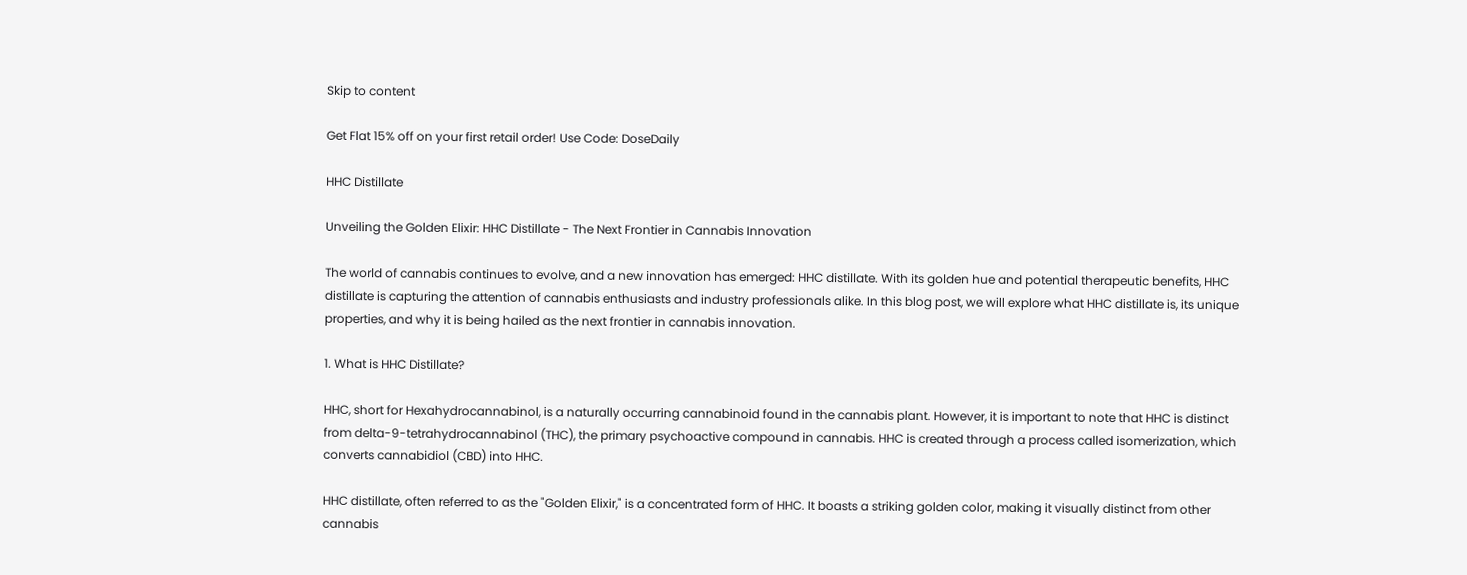Skip to content

Get Flat 15% off on your first retail order! Use Code: DoseDaily

HHC Distillate

Unveiling the Golden Elixir: HHC Distillate - The Next Frontier in Cannabis Innovation

The world of cannabis continues to evolve, and a new innovation has emerged: HHC distillate. With its golden hue and potential therapeutic benefits, HHC distillate is capturing the attention of cannabis enthusiasts and industry professionals alike. In this blog post, we will explore what HHC distillate is, its unique properties, and why it is being hailed as the next frontier in cannabis innovation.

1. What is HHC Distillate?

HHC, short for Hexahydrocannabinol, is a naturally occurring cannabinoid found in the cannabis plant. However, it is important to note that HHC is distinct from delta-9-tetrahydrocannabinol (THC), the primary psychoactive compound in cannabis. HHC is created through a process called isomerization, which converts cannabidiol (CBD) into HHC.

HHC distillate, often referred to as the "Golden Elixir," is a concentrated form of HHC. It boasts a striking golden color, making it visually distinct from other cannabis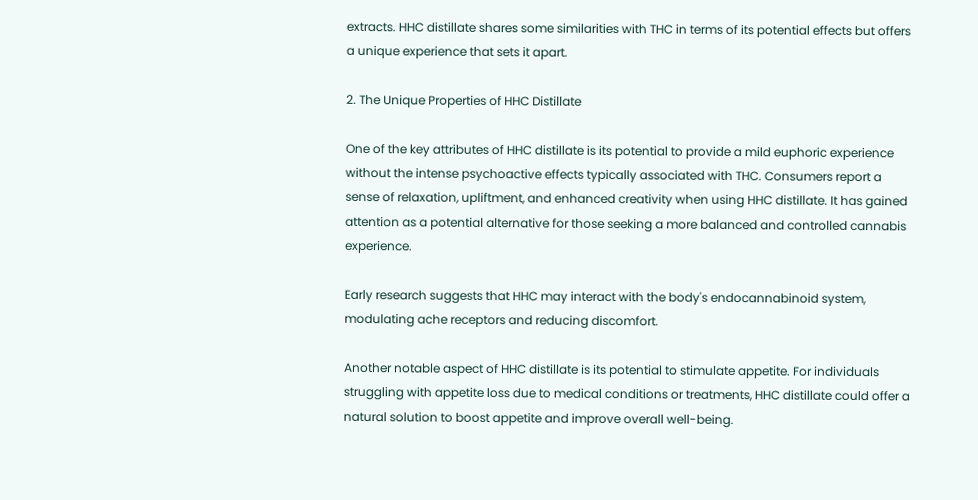extracts. HHC distillate shares some similarities with THC in terms of its potential effects but offers a unique experience that sets it apart.

2. The Unique Properties of HHC Distillate

One of the key attributes of HHC distillate is its potential to provide a mild euphoric experience without the intense psychoactive effects typically associated with THC. Consumers report a sense of relaxation, upliftment, and enhanced creativity when using HHC distillate. It has gained attention as a potential alternative for those seeking a more balanced and controlled cannabis experience.

Early research suggests that HHC may interact with the body's endocannabinoid system, modulating ache receptors and reducing discomfort.

Another notable aspect of HHC distillate is its potential to stimulate appetite. For individuals struggling with appetite loss due to medical conditions or treatments, HHC distillate could offer a natural solution to boost appetite and improve overall well-being.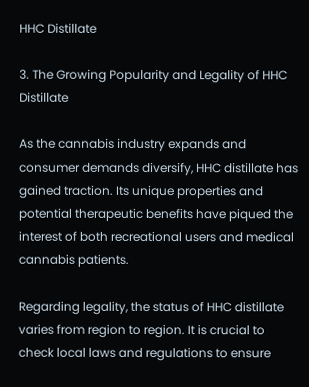HHC Distillate

3. The Growing Popularity and Legality of HHC Distillate

As the cannabis industry expands and consumer demands diversify, HHC distillate has gained traction. Its unique properties and potential therapeutic benefits have piqued the interest of both recreational users and medical cannabis patients.

Regarding legality, the status of HHC distillate varies from region to region. It is crucial to check local laws and regulations to ensure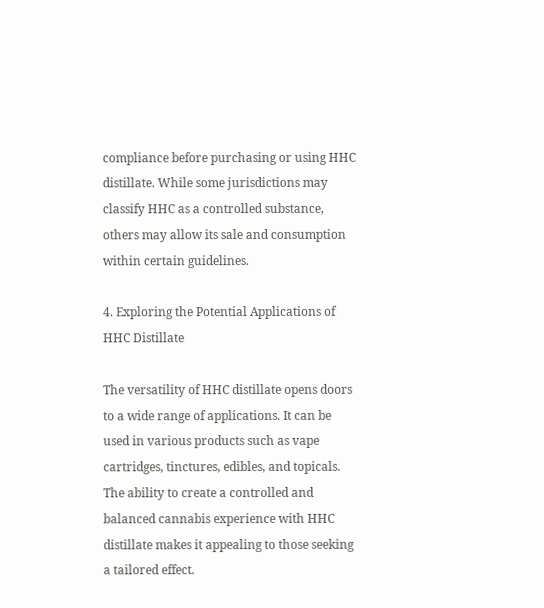compliance before purchasing or using HHC distillate. While some jurisdictions may classify HHC as a controlled substance, others may allow its sale and consumption within certain guidelines.

4. Exploring the Potential Applications of HHC Distillate

The versatility of HHC distillate opens doors to a wide range of applications. It can be used in various products such as vape cartridges, tinctures, edibles, and topicals. The ability to create a controlled and balanced cannabis experience with HHC distillate makes it appealing to those seeking a tailored effect.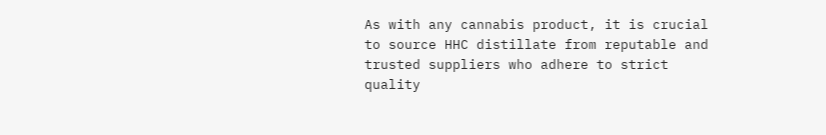As with any cannabis product, it is crucial to source HHC distillate from reputable and trusted suppliers who adhere to strict quality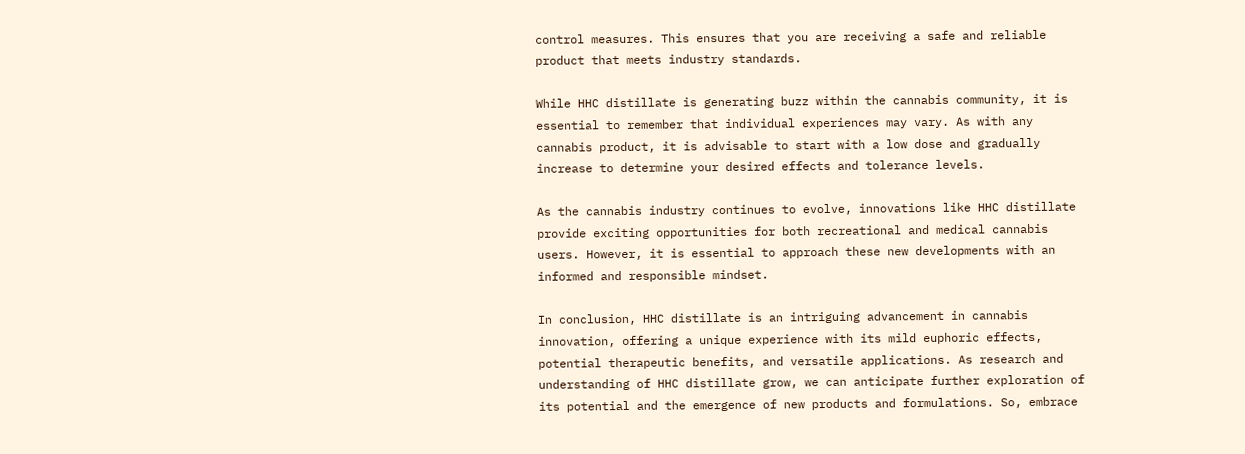control measures. This ensures that you are receiving a safe and reliable product that meets industry standards.

While HHC distillate is generating buzz within the cannabis community, it is essential to remember that individual experiences may vary. As with any cannabis product, it is advisable to start with a low dose and gradually increase to determine your desired effects and tolerance levels.

As the cannabis industry continues to evolve, innovations like HHC distillate provide exciting opportunities for both recreational and medical cannabis users. However, it is essential to approach these new developments with an informed and responsible mindset.

In conclusion, HHC distillate is an intriguing advancement in cannabis innovation, offering a unique experience with its mild euphoric effects, potential therapeutic benefits, and versatile applications. As research and understanding of HHC distillate grow, we can anticipate further exploration of its potential and the emergence of new products and formulations. So, embrace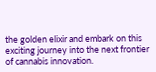the golden elixir and embark on this exciting journey into the next frontier of cannabis innovation.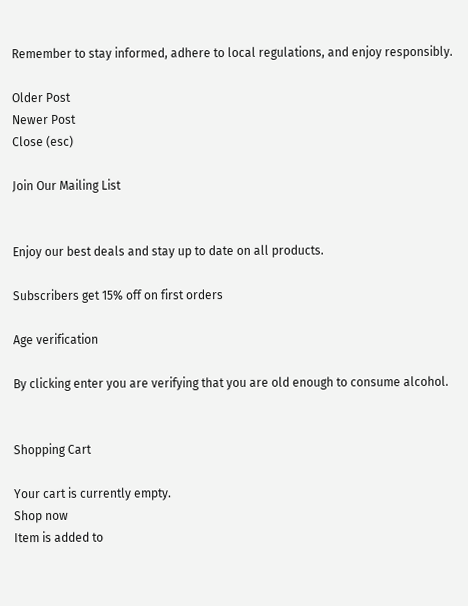Remember to stay informed, adhere to local regulations, and enjoy responsibly.

Older Post
Newer Post
Close (esc)

Join Our Mailing List


Enjoy our best deals and stay up to date on all products.

Subscribers get 15% off on first orders

Age verification

By clicking enter you are verifying that you are old enough to consume alcohol.


Shopping Cart

Your cart is currently empty.
Shop now
Item is added to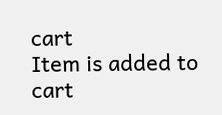cart
Item is added to cart